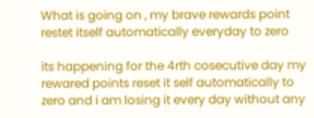What is going on , my brave rewards point restet itself automatically everyday to zero

its happening for the 4rth cosecutive day my rewared points reset it self automatically to zero and i am losing it every day without any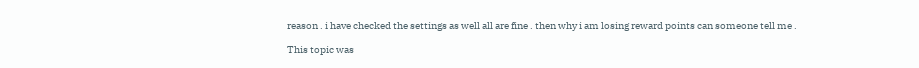reason . i have checked the settings as well all are fine . then why i am losing reward points can someone tell me .

This topic was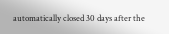automatically closed 30 days after the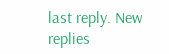last reply. New replies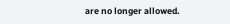are no longer allowed.